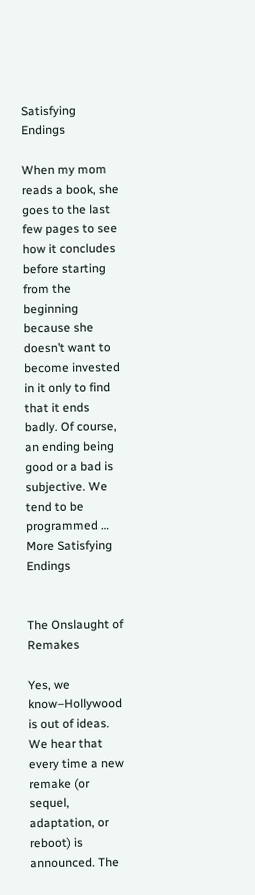Satisfying Endings

When my mom reads a book, she goes to the last few pages to see how it concludes before starting from the beginning because she doesn’t want to become invested in it only to find that it ends badly. Of course, an ending being good or a bad is subjective. We tend to be programmed … More Satisfying Endings


The Onslaught of Remakes

Yes, we know–Hollywood is out of ideas. We hear that every time a new remake (or sequel, adaptation, or reboot) is announced. The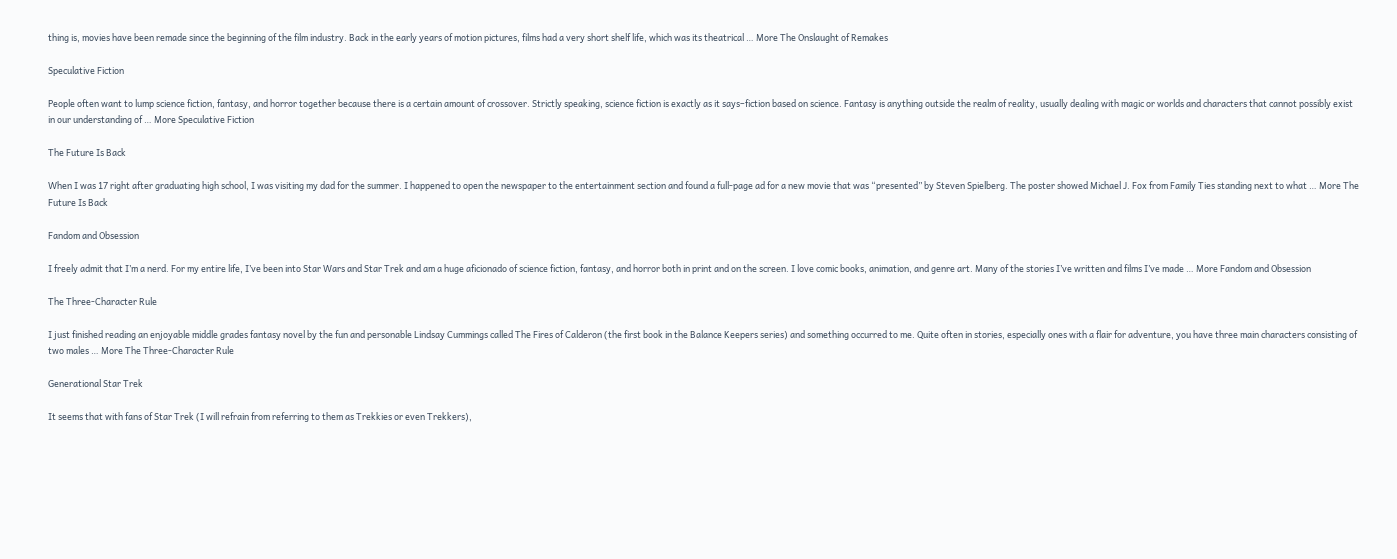thing is, movies have been remade since the beginning of the film industry. Back in the early years of motion pictures, films had a very short shelf life, which was its theatrical … More The Onslaught of Remakes

Speculative Fiction

People often want to lump science fiction, fantasy, and horror together because there is a certain amount of crossover. Strictly speaking, science fiction is exactly as it says–fiction based on science. Fantasy is anything outside the realm of reality, usually dealing with magic or worlds and characters that cannot possibly exist in our understanding of … More Speculative Fiction

The Future Is Back

When I was 17 right after graduating high school, I was visiting my dad for the summer. I happened to open the newspaper to the entertainment section and found a full-page ad for a new movie that was “presented” by Steven Spielberg. The poster showed Michael J. Fox from Family Ties standing next to what … More The Future Is Back

Fandom and Obsession

I freely admit that I’m a nerd. For my entire life, I’ve been into Star Wars and Star Trek and am a huge aficionado of science fiction, fantasy, and horror both in print and on the screen. I love comic books, animation, and genre art. Many of the stories I’ve written and films I’ve made … More Fandom and Obsession

The Three-Character Rule

I just finished reading an enjoyable middle grades fantasy novel by the fun and personable Lindsay Cummings called The Fires of Calderon (the first book in the Balance Keepers series) and something occurred to me. Quite often in stories, especially ones with a flair for adventure, you have three main characters consisting of two males … More The Three-Character Rule

Generational Star Trek

It seems that with fans of Star Trek (I will refrain from referring to them as Trekkies or even Trekkers),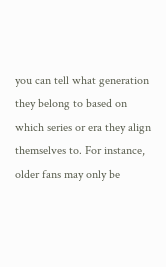you can tell what generation they belong to based on which series or era they align themselves to. For instance, older fans may only be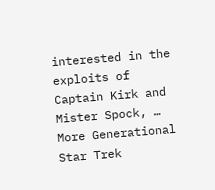interested in the exploits of Captain Kirk and Mister Spock, … More Generational Star Trek